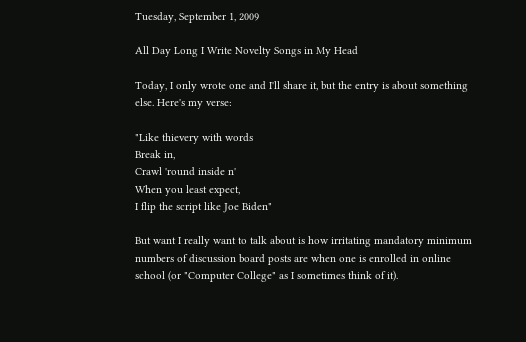Tuesday, September 1, 2009

All Day Long I Write Novelty Songs in My Head

Today, I only wrote one and I'll share it, but the entry is about something else. Here's my verse:

"Like thievery with words
Break in,
Crawl 'round inside n'
When you least expect,
I flip the script like Joe Biden"

But want I really want to talk about is how irritating mandatory minimum numbers of discussion board posts are when one is enrolled in online school (or "Computer College" as I sometimes think of it).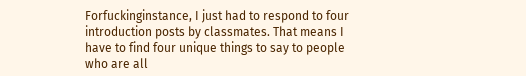Forfuckinginstance, I just had to respond to four introduction posts by classmates. That means I have to find four unique things to say to people who are all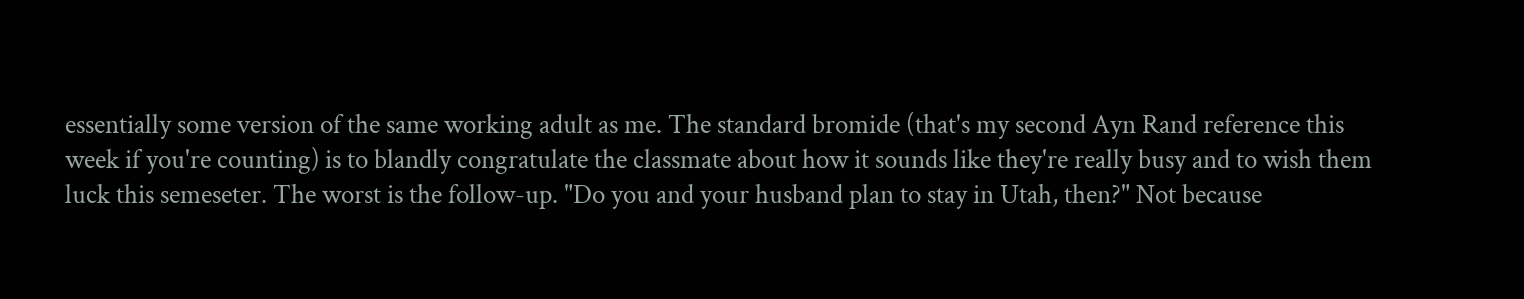essentially some version of the same working adult as me. The standard bromide (that's my second Ayn Rand reference this week if you're counting) is to blandly congratulate the classmate about how it sounds like they're really busy and to wish them luck this semeseter. The worst is the follow-up. "Do you and your husband plan to stay in Utah, then?" Not because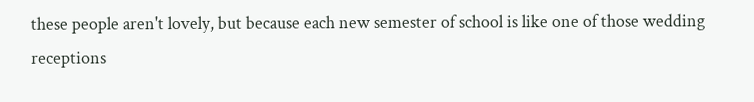these people aren't lovely, but because each new semester of school is like one of those wedding receptions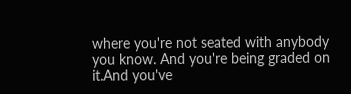where you're not seated with anybody you know. And you're being graded on it.And you've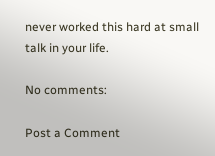never worked this hard at small talk in your life.

No comments:

Post a Comment